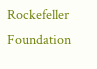Rockefeller Foundation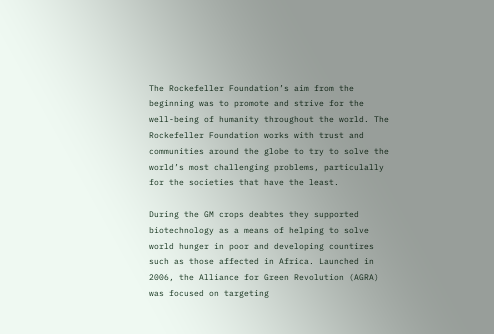The Rockefeller Foundation’s aim from the beginning was to promote and strive for the well-being of humanity throughout the world. The Rockefeller Foundation works with trust and communities around the globe to try to solve the world’s most challenging problems, particulally for the societies that have the least.

During the GM crops deabtes they supported biotechnology as a means of helping to solve world hunger in poor and developing countires such as those affected in Africa. Launched in 2006, the Alliance for Green Revolution (AGRA) was focused on targeting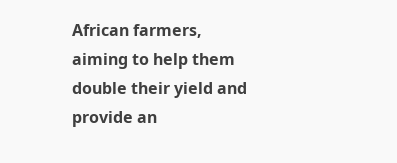African farmers, aiming to help them double their yield and provide an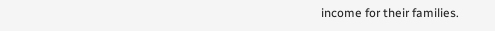income for their families.